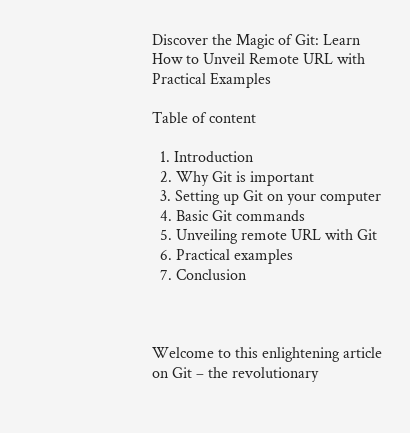Discover the Magic of Git: Learn How to Unveil Remote URL with Practical Examples

Table of content

  1. Introduction
  2. Why Git is important
  3. Setting up Git on your computer
  4. Basic Git commands
  5. Unveiling remote URL with Git
  6. Practical examples
  7. Conclusion



Welcome to this enlightening article on Git – the revolutionary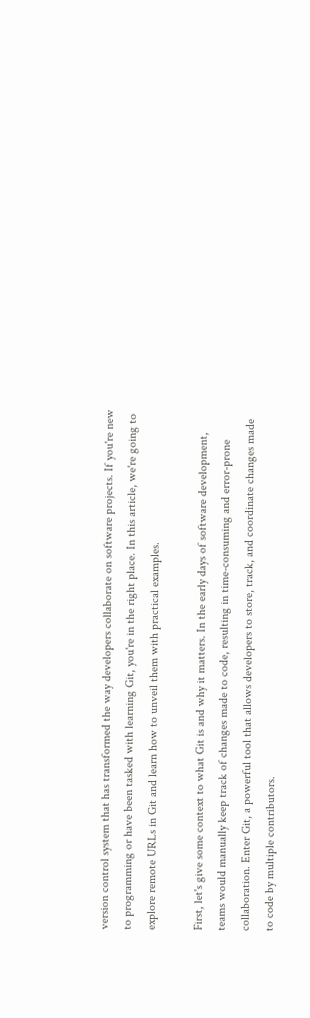version control system that has transformed the way developers collaborate on software projects. If you're new to programming or have been tasked with learning Git, you're in the right place. In this article, we're going to explore remote URLs in Git and learn how to unveil them with practical examples.

First, let's give some context to what Git is and why it matters. In the early days of software development, teams would manually keep track of changes made to code, resulting in time-consuming and error-prone collaboration. Enter Git, a powerful tool that allows developers to store, track, and coordinate changes made to code by multiple contributors.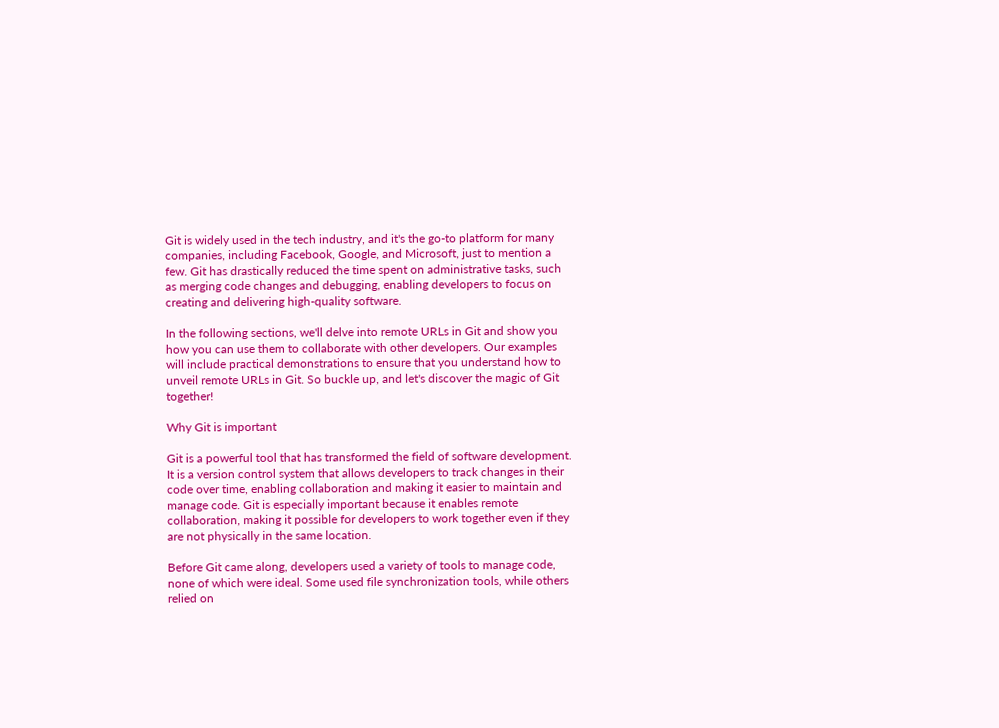Git is widely used in the tech industry, and it's the go-to platform for many companies, including Facebook, Google, and Microsoft, just to mention a few. Git has drastically reduced the time spent on administrative tasks, such as merging code changes and debugging, enabling developers to focus on creating and delivering high-quality software.

In the following sections, we'll delve into remote URLs in Git and show you how you can use them to collaborate with other developers. Our examples will include practical demonstrations to ensure that you understand how to unveil remote URLs in Git. So buckle up, and let's discover the magic of Git together!

Why Git is important

Git is a powerful tool that has transformed the field of software development. It is a version control system that allows developers to track changes in their code over time, enabling collaboration and making it easier to maintain and manage code. Git is especially important because it enables remote collaboration, making it possible for developers to work together even if they are not physically in the same location.

Before Git came along, developers used a variety of tools to manage code, none of which were ideal. Some used file synchronization tools, while others relied on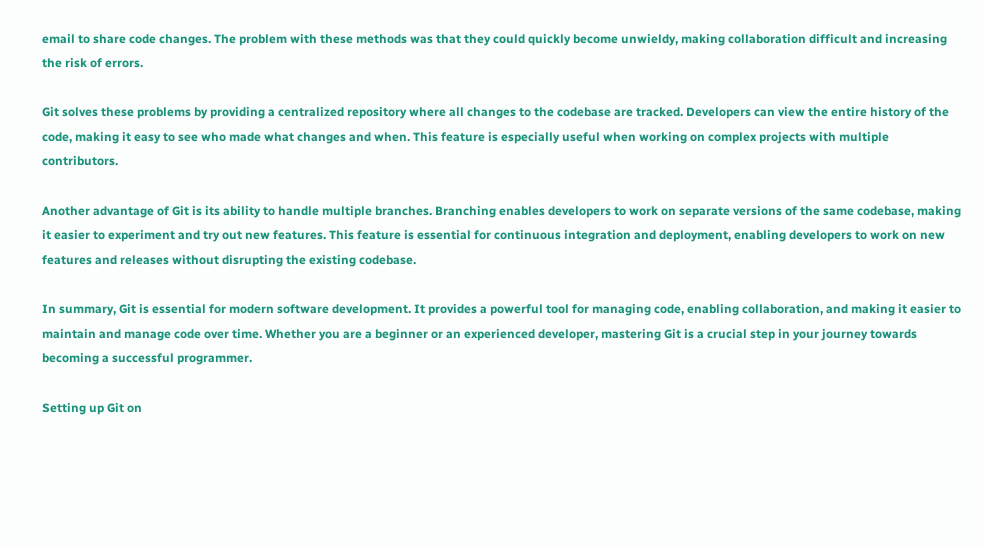email to share code changes. The problem with these methods was that they could quickly become unwieldy, making collaboration difficult and increasing the risk of errors.

Git solves these problems by providing a centralized repository where all changes to the codebase are tracked. Developers can view the entire history of the code, making it easy to see who made what changes and when. This feature is especially useful when working on complex projects with multiple contributors.

Another advantage of Git is its ability to handle multiple branches. Branching enables developers to work on separate versions of the same codebase, making it easier to experiment and try out new features. This feature is essential for continuous integration and deployment, enabling developers to work on new features and releases without disrupting the existing codebase.

In summary, Git is essential for modern software development. It provides a powerful tool for managing code, enabling collaboration, and making it easier to maintain and manage code over time. Whether you are a beginner or an experienced developer, mastering Git is a crucial step in your journey towards becoming a successful programmer.

Setting up Git on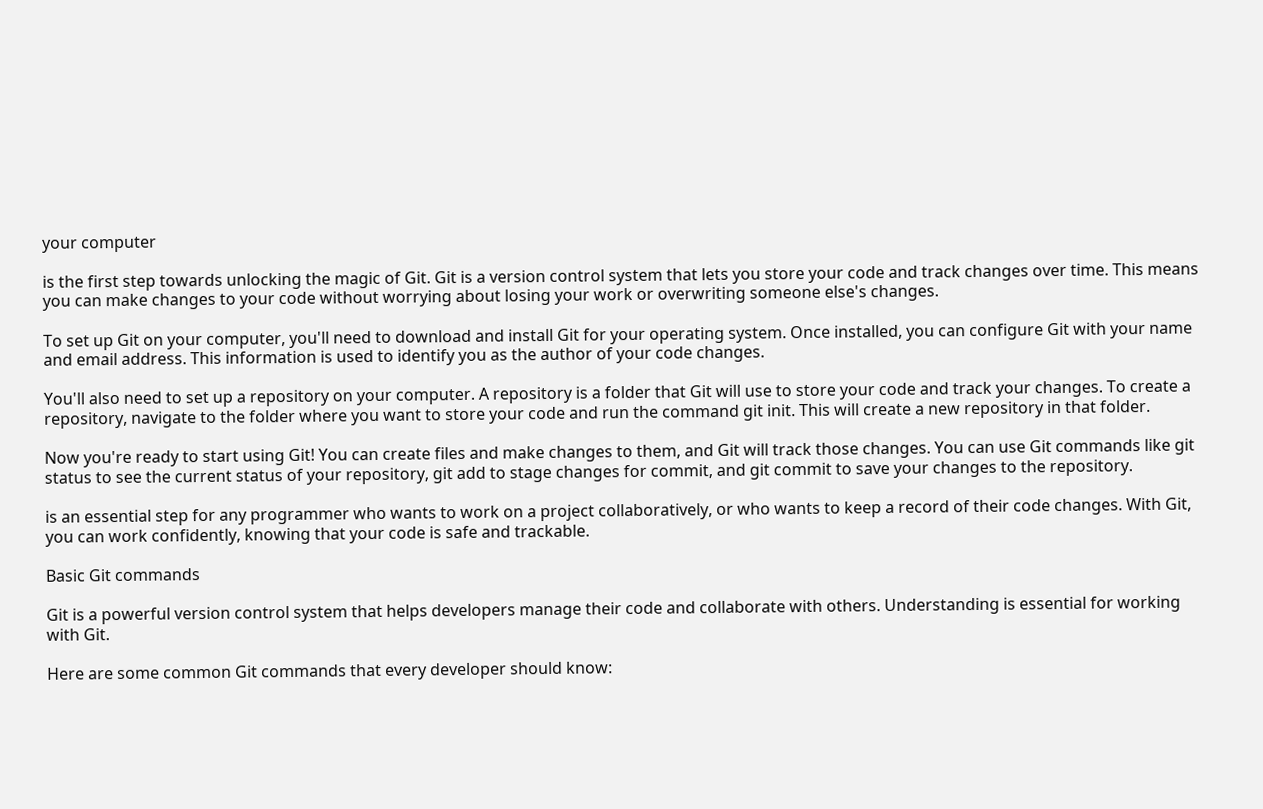your computer

is the first step towards unlocking the magic of Git. Git is a version control system that lets you store your code and track changes over time. This means you can make changes to your code without worrying about losing your work or overwriting someone else's changes.

To set up Git on your computer, you'll need to download and install Git for your operating system. Once installed, you can configure Git with your name and email address. This information is used to identify you as the author of your code changes.

You'll also need to set up a repository on your computer. A repository is a folder that Git will use to store your code and track your changes. To create a repository, navigate to the folder where you want to store your code and run the command git init. This will create a new repository in that folder.

Now you're ready to start using Git! You can create files and make changes to them, and Git will track those changes. You can use Git commands like git status to see the current status of your repository, git add to stage changes for commit, and git commit to save your changes to the repository.

is an essential step for any programmer who wants to work on a project collaboratively, or who wants to keep a record of their code changes. With Git, you can work confidently, knowing that your code is safe and trackable.

Basic Git commands

Git is a powerful version control system that helps developers manage their code and collaborate with others. Understanding is essential for working with Git.

Here are some common Git commands that every developer should know: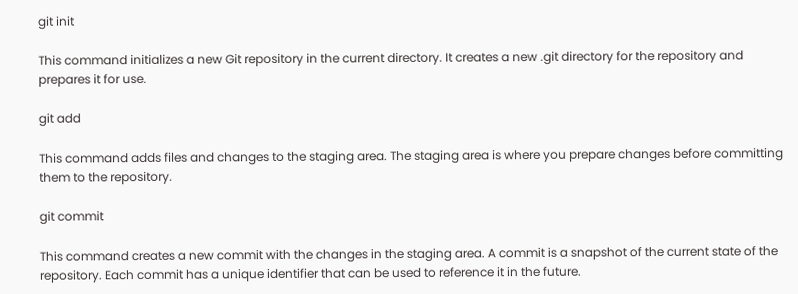git init

This command initializes a new Git repository in the current directory. It creates a new .git directory for the repository and prepares it for use.

git add

This command adds files and changes to the staging area. The staging area is where you prepare changes before committing them to the repository.

git commit

This command creates a new commit with the changes in the staging area. A commit is a snapshot of the current state of the repository. Each commit has a unique identifier that can be used to reference it in the future.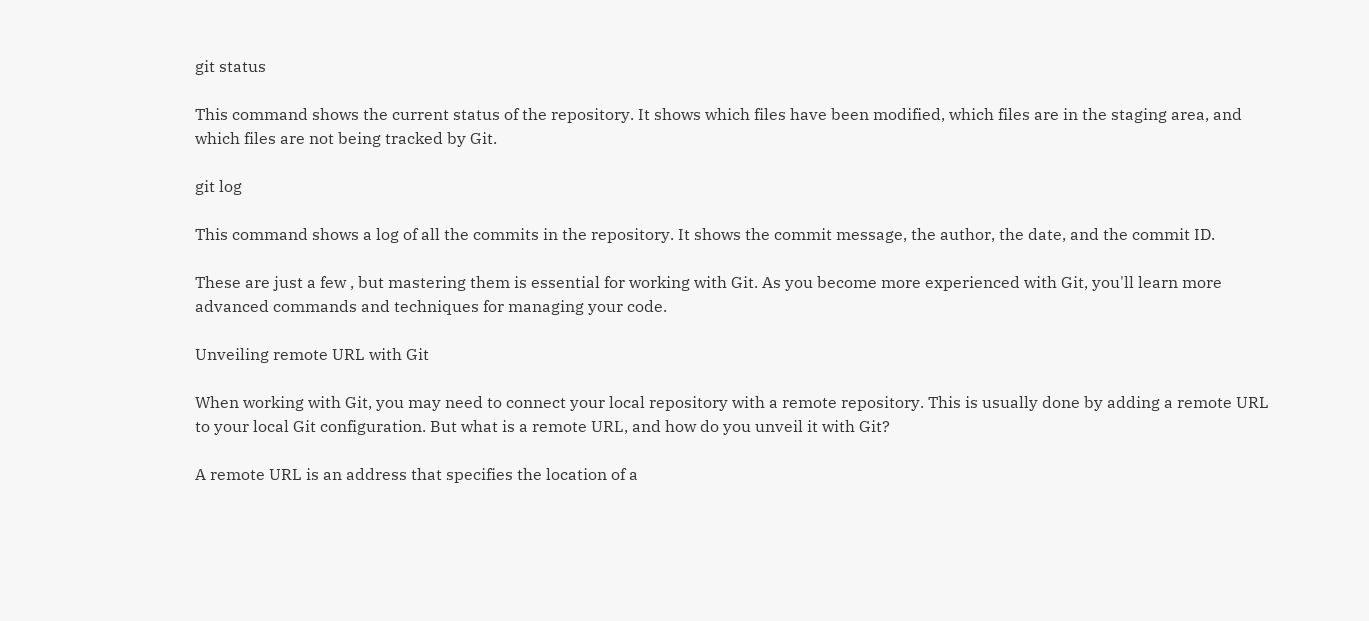git status

This command shows the current status of the repository. It shows which files have been modified, which files are in the staging area, and which files are not being tracked by Git.

git log

This command shows a log of all the commits in the repository. It shows the commit message, the author, the date, and the commit ID.

These are just a few , but mastering them is essential for working with Git. As you become more experienced with Git, you'll learn more advanced commands and techniques for managing your code.

Unveiling remote URL with Git

When working with Git, you may need to connect your local repository with a remote repository. This is usually done by adding a remote URL to your local Git configuration. But what is a remote URL, and how do you unveil it with Git?

A remote URL is an address that specifies the location of a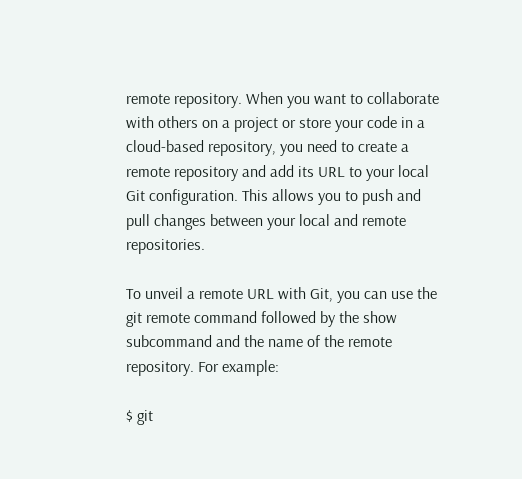remote repository. When you want to collaborate with others on a project or store your code in a cloud-based repository, you need to create a remote repository and add its URL to your local Git configuration. This allows you to push and pull changes between your local and remote repositories.

To unveil a remote URL with Git, you can use the git remote command followed by the show subcommand and the name of the remote repository. For example:

$ git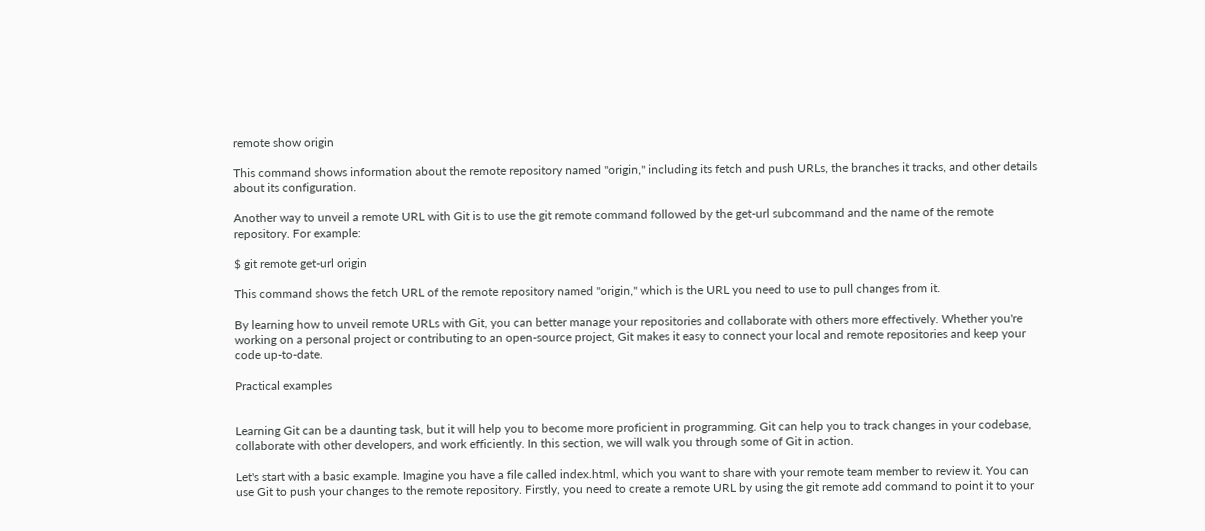remote show origin

This command shows information about the remote repository named "origin," including its fetch and push URLs, the branches it tracks, and other details about its configuration.

Another way to unveil a remote URL with Git is to use the git remote command followed by the get-url subcommand and the name of the remote repository. For example:

$ git remote get-url origin

This command shows the fetch URL of the remote repository named "origin," which is the URL you need to use to pull changes from it.

By learning how to unveil remote URLs with Git, you can better manage your repositories and collaborate with others more effectively. Whether you're working on a personal project or contributing to an open-source project, Git makes it easy to connect your local and remote repositories and keep your code up-to-date.

Practical examples


Learning Git can be a daunting task, but it will help you to become more proficient in programming. Git can help you to track changes in your codebase, collaborate with other developers, and work efficiently. In this section, we will walk you through some of Git in action.

Let's start with a basic example. Imagine you have a file called index.html, which you want to share with your remote team member to review it. You can use Git to push your changes to the remote repository. Firstly, you need to create a remote URL by using the git remote add command to point it to your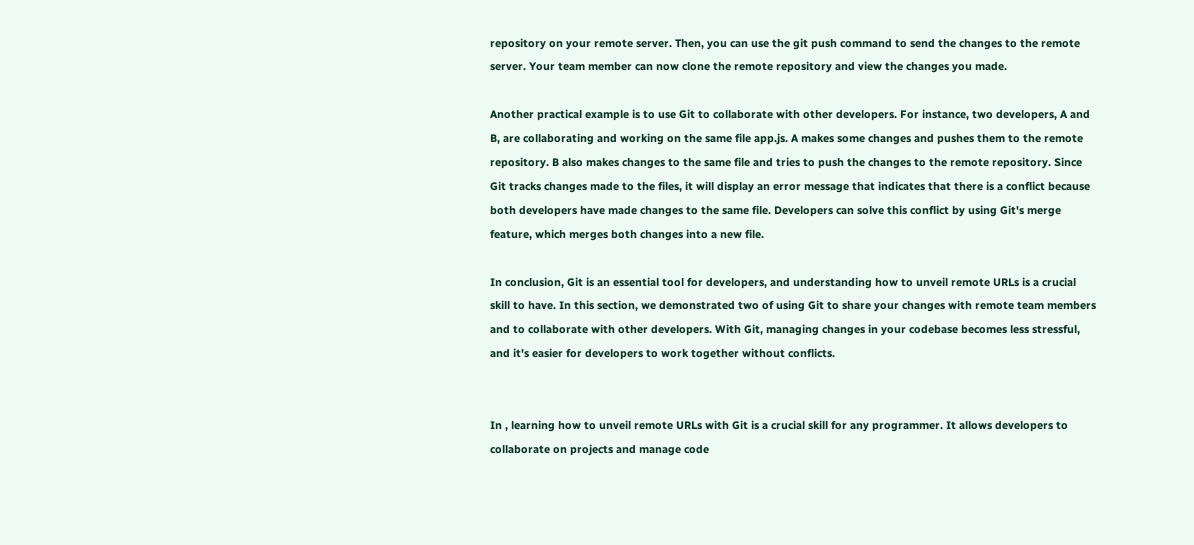repository on your remote server. Then, you can use the git push command to send the changes to the remote server. Your team member can now clone the remote repository and view the changes you made.

Another practical example is to use Git to collaborate with other developers. For instance, two developers, A and B, are collaborating and working on the same file app.js. A makes some changes and pushes them to the remote repository. B also makes changes to the same file and tries to push the changes to the remote repository. Since Git tracks changes made to the files, it will display an error message that indicates that there is a conflict because both developers have made changes to the same file. Developers can solve this conflict by using Git's merge feature, which merges both changes into a new file.

In conclusion, Git is an essential tool for developers, and understanding how to unveil remote URLs is a crucial skill to have. In this section, we demonstrated two of using Git to share your changes with remote team members and to collaborate with other developers. With Git, managing changes in your codebase becomes less stressful, and it's easier for developers to work together without conflicts.


In , learning how to unveil remote URLs with Git is a crucial skill for any programmer. It allows developers to collaborate on projects and manage code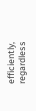efficiently, regardless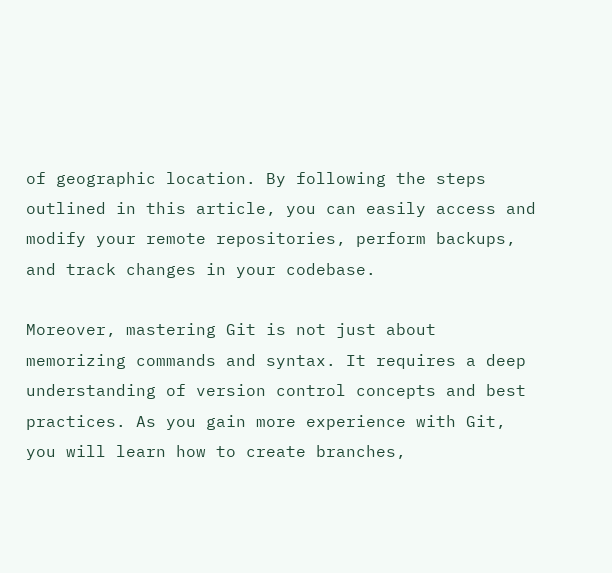of geographic location. By following the steps outlined in this article, you can easily access and modify your remote repositories, perform backups, and track changes in your codebase.

Moreover, mastering Git is not just about memorizing commands and syntax. It requires a deep understanding of version control concepts and best practices. As you gain more experience with Git, you will learn how to create branches,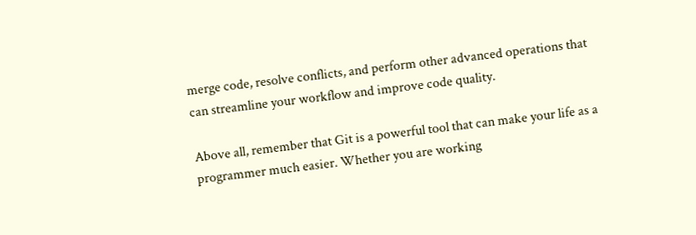merge code, resolve conflicts, and perform other advanced operations that can streamline your workflow and improve code quality.

Above all, remember that Git is a powerful tool that can make your life as a programmer much easier. Whether you are working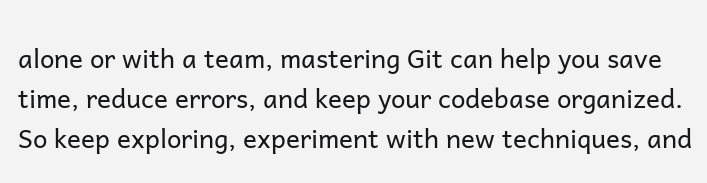alone or with a team, mastering Git can help you save time, reduce errors, and keep your codebase organized. So keep exploring, experiment with new techniques, and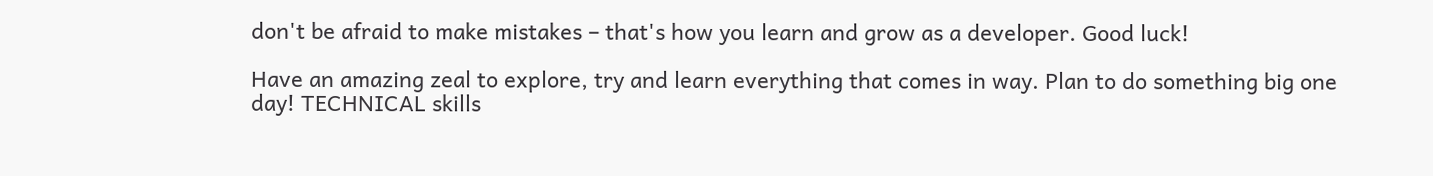don't be afraid to make mistakes – that's how you learn and grow as a developer. Good luck!

Have an amazing zeal to explore, try and learn everything that comes in way. Plan to do something big one day! TECHNICAL skills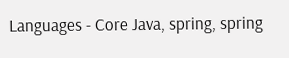Languages - Core Java, spring, spring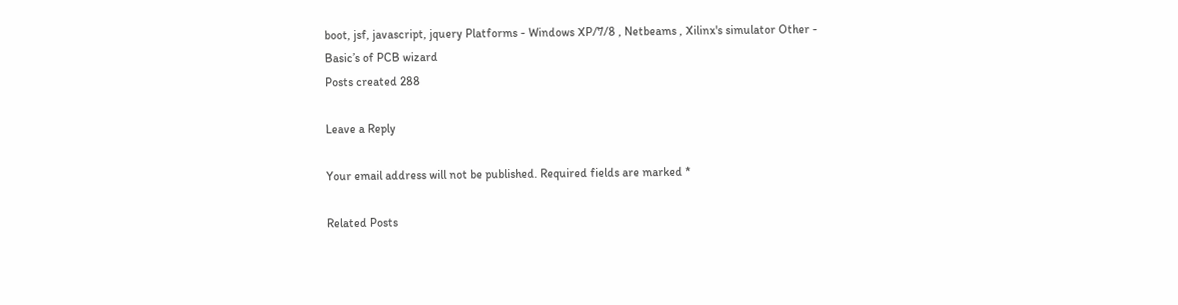boot, jsf, javascript, jquery Platforms - Windows XP/7/8 , Netbeams , Xilinx's simulator Other - Basic’s of PCB wizard
Posts created 288

Leave a Reply

Your email address will not be published. Required fields are marked *

Related Posts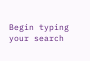Begin typing your search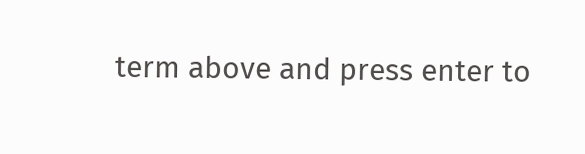term above and press enter to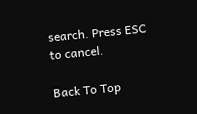search. Press ESC to cancel.

Back To Top